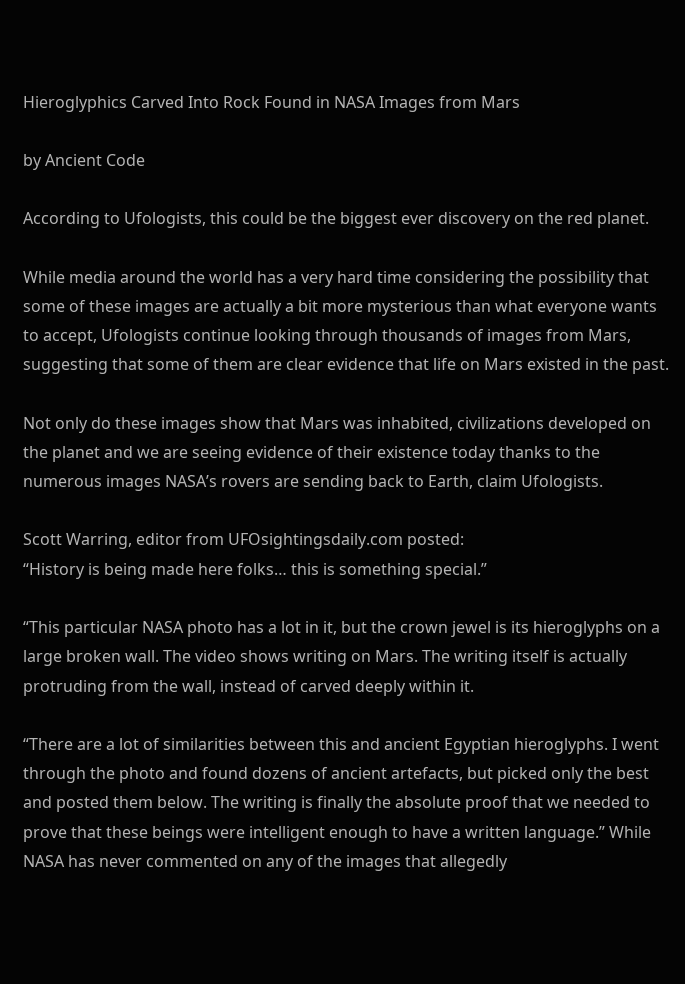Hieroglyphics Carved Into Rock Found in NASA Images from Mars

by Ancient Code

According to Ufologists, this could be the biggest ever discovery on the red planet.

While media around the world has a very hard time considering the possibility that some of these images are actually a bit more mysterious than what everyone wants to accept, Ufologists continue looking through thousands of images from Mars, suggesting that some of them are clear evidence that life on Mars existed in the past.

Not only do these images show that Mars was inhabited, civilizations developed on the planet and we are seeing evidence of their existence today thanks to the numerous images NASA’s rovers are sending back to Earth, claim Ufologists.

Scott Warring, editor from UFOsightingsdaily.com posted:
“History is being made here folks… this is something special.”

“This particular NASA photo has a lot in it, but the crown jewel is its hieroglyphs on a large broken wall. The video shows writing on Mars. The writing itself is actually protruding from the wall, instead of carved deeply within it.

“There are a lot of similarities between this and ancient Egyptian hieroglyphs. I went through the photo and found dozens of ancient artefacts, but picked only the best and posted them below. The writing is finally the absolute proof that we needed to prove that these beings were intelligent enough to have a written language.” While NASA has never commented on any of the images that allegedly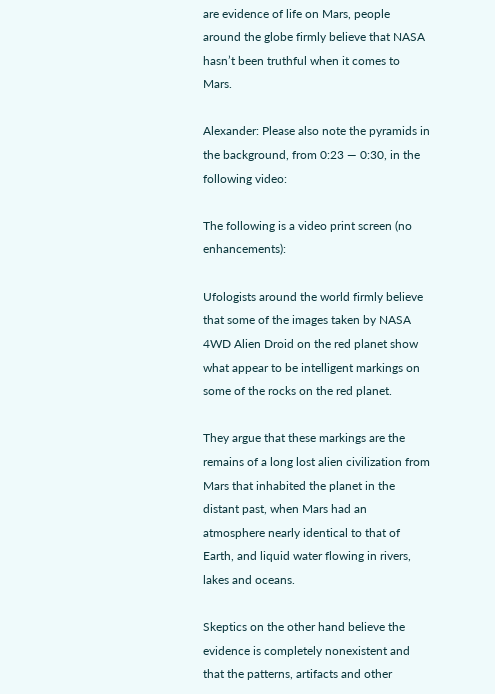are evidence of life on Mars, people around the globe firmly believe that NASA hasn’t been truthful when it comes to Mars.

Alexander: Please also note the pyramids in the background, from 0:23 — 0:30, in the following video:

The following is a video print screen (no enhancements):

Ufologists around the world firmly believe that some of the images taken by NASA 4WD Alien Droid on the red planet show what appear to be intelligent markings on some of the rocks on the red planet.

They argue that these markings are the remains of a long lost alien civilization from Mars that inhabited the planet in the distant past, when Mars had an atmosphere nearly identical to that of Earth, and liquid water flowing in rivers, lakes and oceans.

Skeptics on the other hand believe the evidence is completely nonexistent and that the patterns, artifacts and other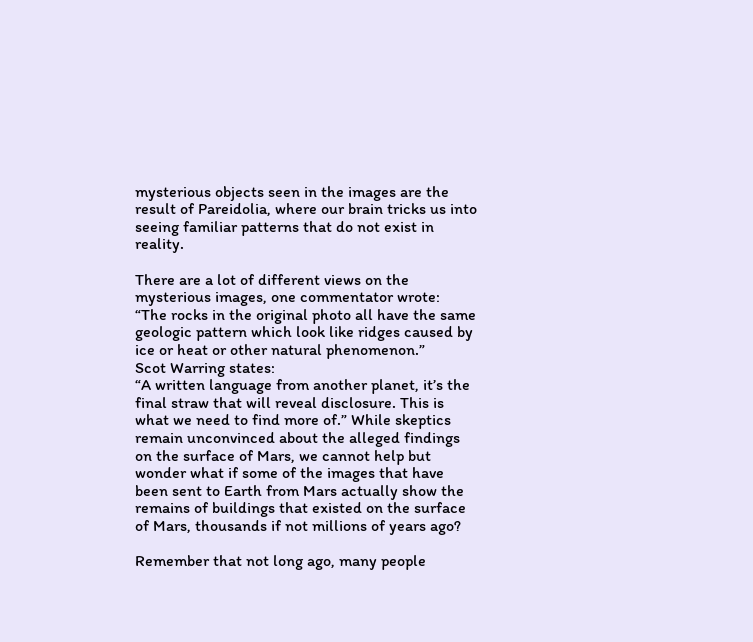mysterious objects seen in the images are the result of Pareidolia, where our brain tricks us into seeing familiar patterns that do not exist in reality.

There are a lot of different views on the mysterious images, one commentator wrote:
“The rocks in the original photo all have the same geologic pattern which look like ridges caused by ice or heat or other natural phenomenon.”
Scot Warring states:
“A written language from another planet, it’s the final straw that will reveal disclosure. This is what we need to find more of.” While skeptics remain unconvinced about the alleged findings on the surface of Mars, we cannot help but wonder what if some of the images that have been sent to Earth from Mars actually show the remains of buildings that existed on the surface of Mars, thousands if not millions of years ago?

Remember that not long ago, many people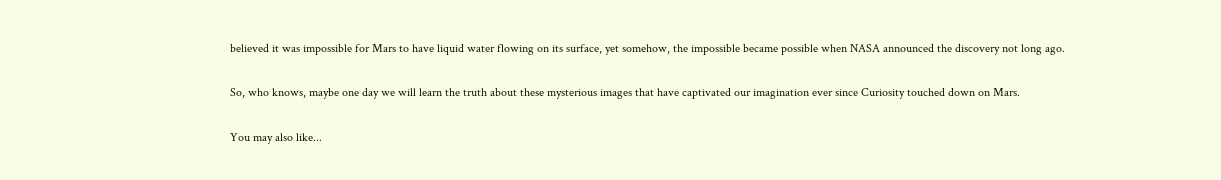believed it was impossible for Mars to have liquid water flowing on its surface, yet somehow, the impossible became possible when NASA announced the discovery not long ago.

So, who knows, maybe one day we will learn the truth about these mysterious images that have captivated our imagination ever since Curiosity touched down on Mars.

You may also like...